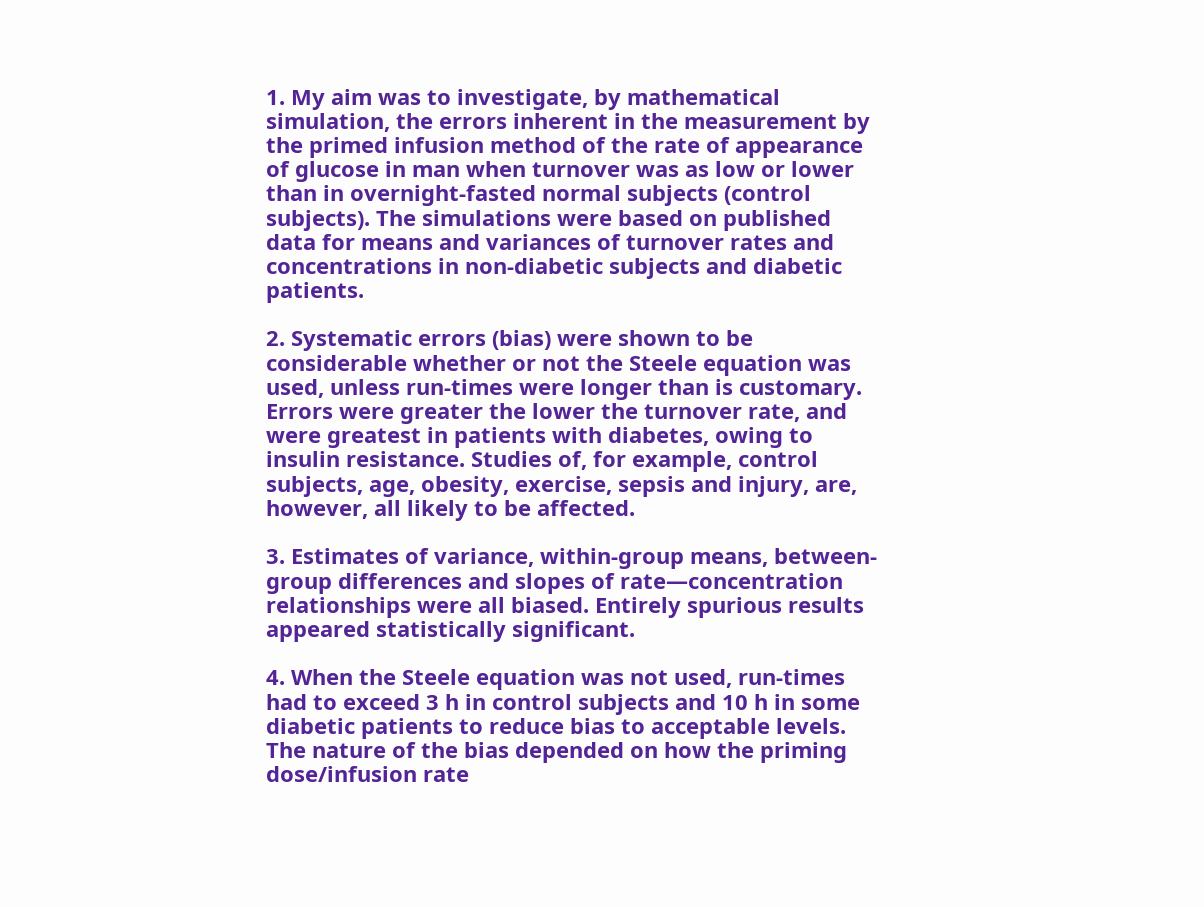1. My aim was to investigate, by mathematical simulation, the errors inherent in the measurement by the primed infusion method of the rate of appearance of glucose in man when turnover was as low or lower than in overnight-fasted normal subjects (control subjects). The simulations were based on published data for means and variances of turnover rates and concentrations in non-diabetic subjects and diabetic patients.

2. Systematic errors (bias) were shown to be considerable whether or not the Steele equation was used, unless run-times were longer than is customary. Errors were greater the lower the turnover rate, and were greatest in patients with diabetes, owing to insulin resistance. Studies of, for example, control subjects, age, obesity, exercise, sepsis and injury, are, however, all likely to be affected.

3. Estimates of variance, within-group means, between-group differences and slopes of rate—concentration relationships were all biased. Entirely spurious results appeared statistically significant.

4. When the Steele equation was not used, run-times had to exceed 3 h in control subjects and 10 h in some diabetic patients to reduce bias to acceptable levels. The nature of the bias depended on how the priming dose/infusion rate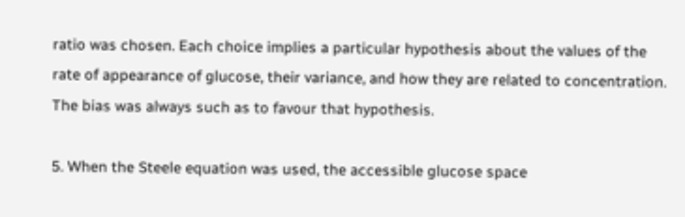ratio was chosen. Each choice implies a particular hypothesis about the values of the rate of appearance of glucose, their variance, and how they are related to concentration. The bias was always such as to favour that hypothesis.

5. When the Steele equation was used, the accessible glucose space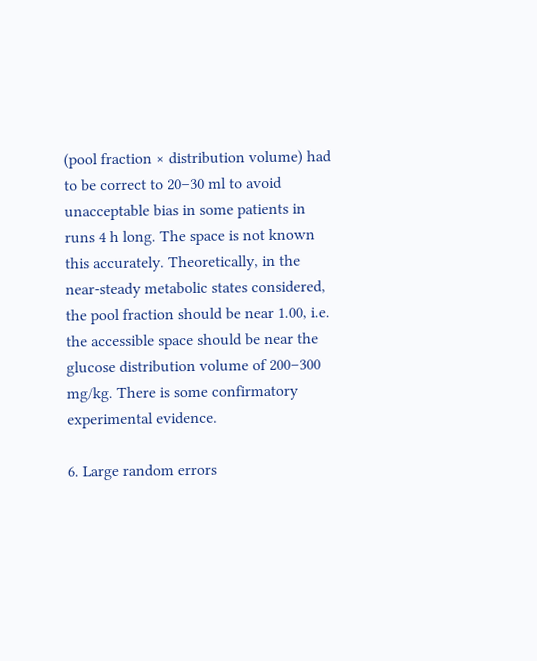(pool fraction × distribution volume) had to be correct to 20–30 ml to avoid unacceptable bias in some patients in runs 4 h long. The space is not known this accurately. Theoretically, in the near-steady metabolic states considered, the pool fraction should be near 1.00, i.e. the accessible space should be near the glucose distribution volume of 200–300 mg/kg. There is some confirmatory experimental evidence.

6. Large random errors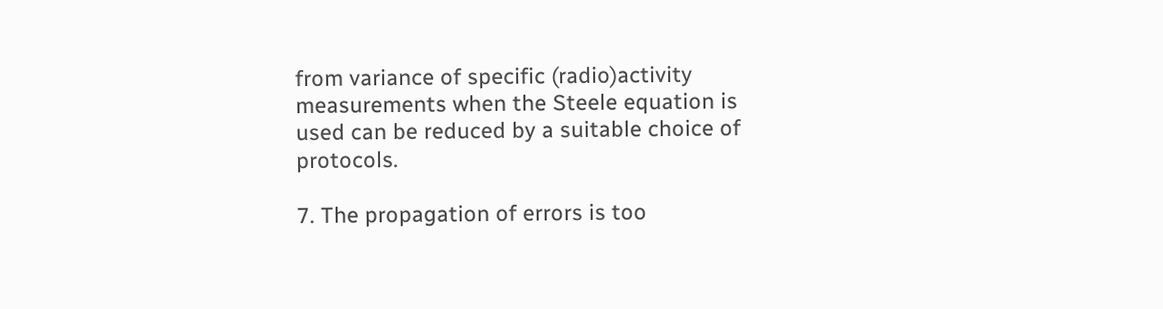from variance of specific (radio)activity measurements when the Steele equation is used can be reduced by a suitable choice of protocols.

7. The propagation of errors is too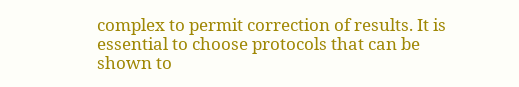complex to permit correction of results. It is essential to choose protocols that can be shown to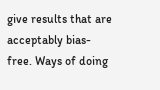give results that are acceptably bias-free. Ways of doing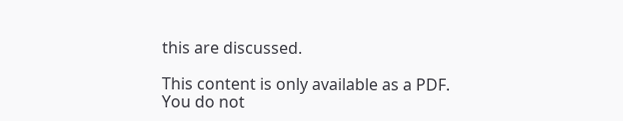this are discussed.

This content is only available as a PDF.
You do not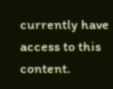currently have access to this content.